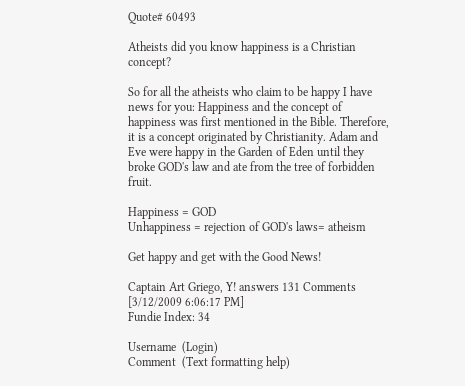Quote# 60493

Atheists did you know happiness is a Christian concept?

So for all the atheists who claim to be happy I have news for you: Happiness and the concept of happiness was first mentioned in the Bible. Therefore, it is a concept originated by Christianity. Adam and Eve were happy in the Garden of Eden until they broke GOD's law and ate from the tree of forbidden fruit.

Happiness = GOD
Unhappiness = rejection of GOD's laws= atheism

Get happy and get with the Good News!

Captain Art Griego, Y! answers 131 Comments [3/12/2009 6:06:17 PM]
Fundie Index: 34

Username  (Login)
Comment  (Text formatting help)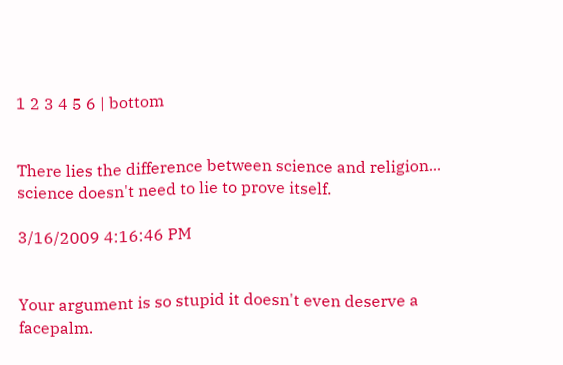1 2 3 4 5 6 | bottom


There lies the difference between science and religion... science doesn't need to lie to prove itself.

3/16/2009 4:16:46 PM


Your argument is so stupid it doesn't even deserve a facepalm.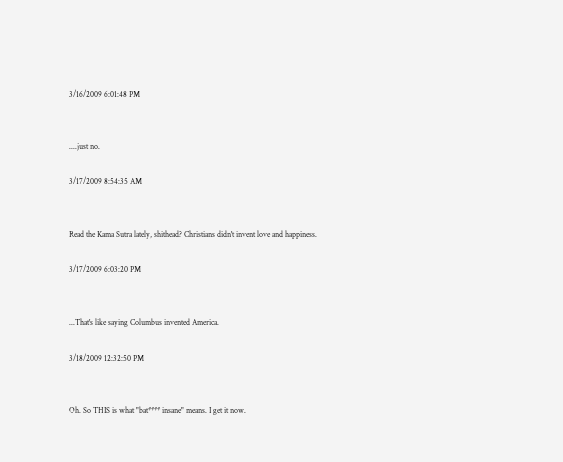3/16/2009 6:01:48 PM


....just no.

3/17/2009 8:54:35 AM


Read the Kama Sutra lately, shithead? Christians didn't invent love and happiness.

3/17/2009 6:03:20 PM


...That's like saying Columbus invented America.

3/18/2009 12:32:50 PM


Oh. So THIS is what "bat**** insane" means. I get it now.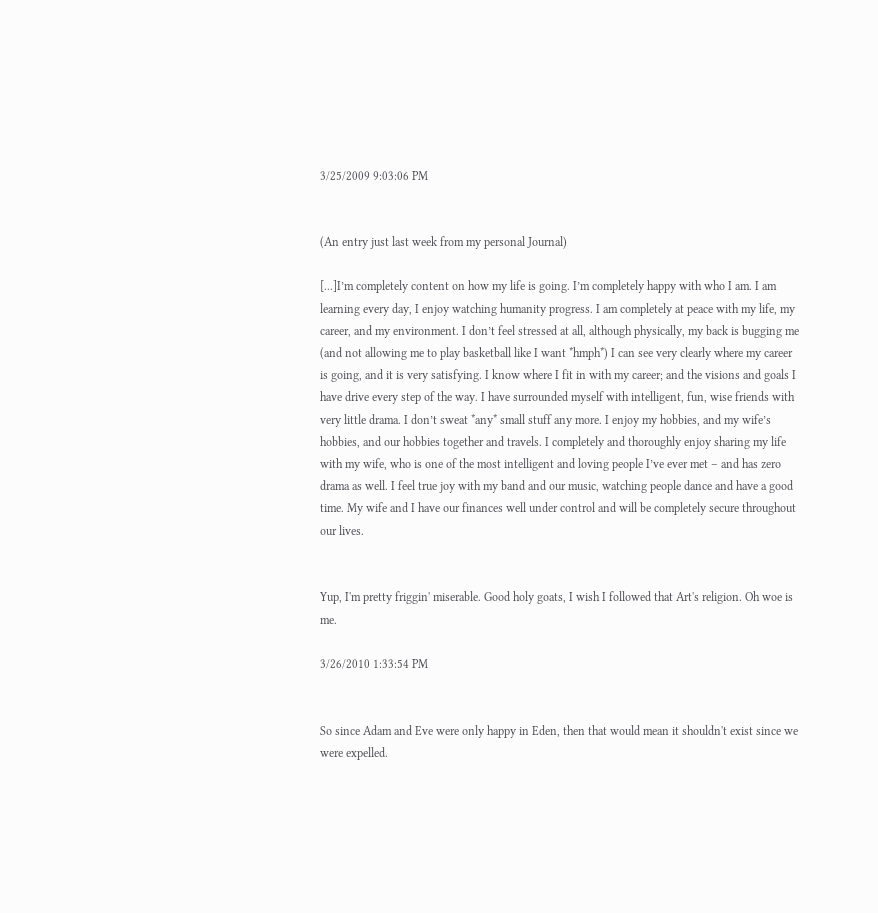3/25/2009 9:03:06 PM


(An entry just last week from my personal Journal)

[...]I’m completely content on how my life is going. I’m completely happy with who I am. I am learning every day, I enjoy watching humanity progress. I am completely at peace with my life, my career, and my environment. I don’t feel stressed at all, although physically, my back is bugging me (and not allowing me to play basketball like I want *hmph*) I can see very clearly where my career is going, and it is very satisfying. I know where I fit in with my career; and the visions and goals I have drive every step of the way. I have surrounded myself with intelligent, fun, wise friends with very little drama. I don’t sweat *any* small stuff any more. I enjoy my hobbies, and my wife’s hobbies, and our hobbies together and travels. I completely and thoroughly enjoy sharing my life with my wife, who is one of the most intelligent and loving people I’ve ever met – and has zero drama as well. I feel true joy with my band and our music, watching people dance and have a good time. My wife and I have our finances well under control and will be completely secure throughout our lives.


Yup, I'm pretty friggin' miserable. Good holy goats, I wish I followed that Art's religion. Oh woe is me.

3/26/2010 1:33:54 PM


So since Adam and Eve were only happy in Eden, then that would mean it shouldn't exist since we were expelled.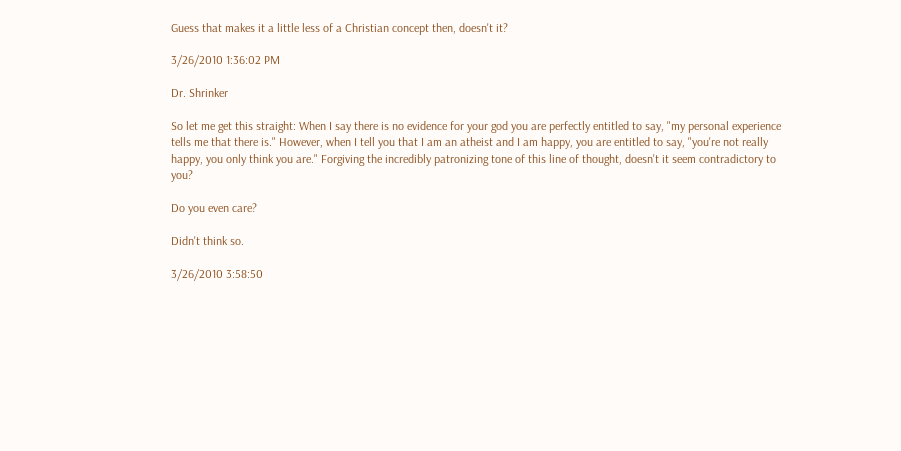Guess that makes it a little less of a Christian concept then, doesn't it?

3/26/2010 1:36:02 PM

Dr. Shrinker

So let me get this straight: When I say there is no evidence for your god you are perfectly entitled to say, "my personal experience tells me that there is." However, when I tell you that I am an atheist and I am happy, you are entitled to say, "you're not really happy, you only think you are." Forgiving the incredibly patronizing tone of this line of thought, doesn't it seem contradictory to you?

Do you even care?

Didn't think so.

3/26/2010 3:58:50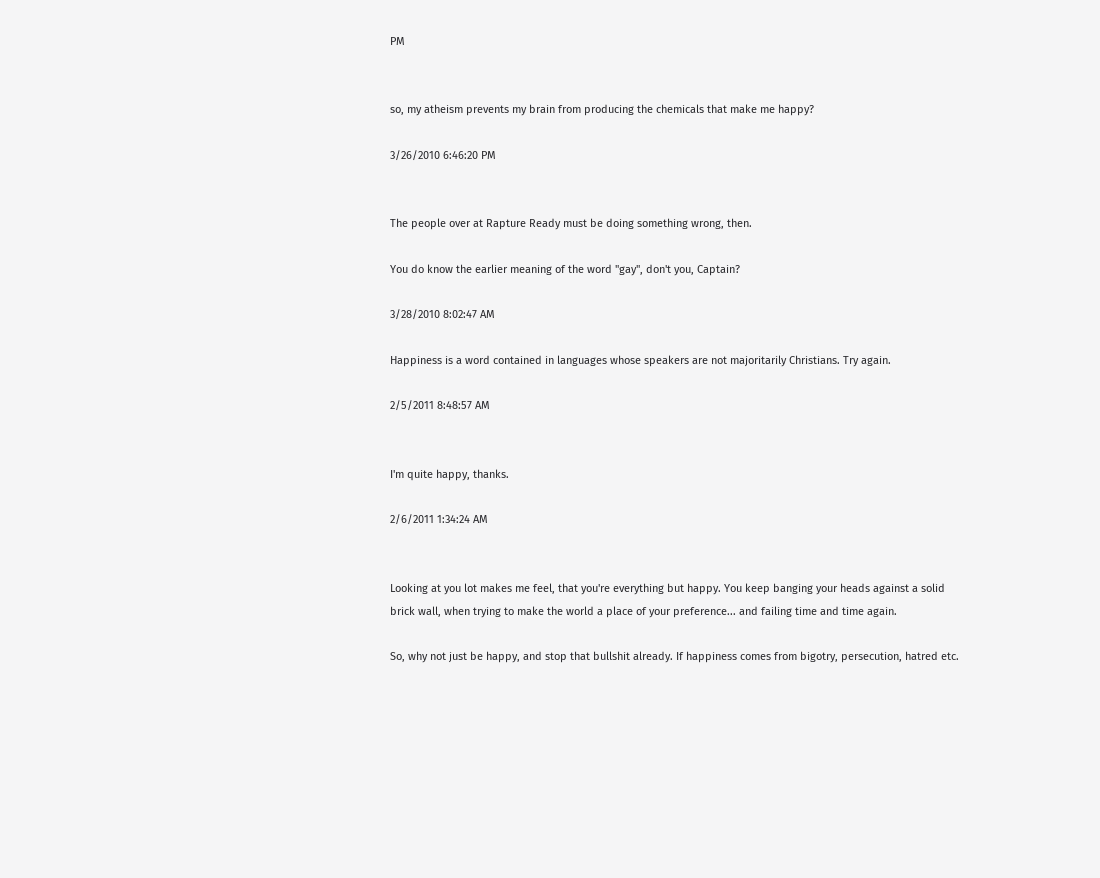PM


so, my atheism prevents my brain from producing the chemicals that make me happy?

3/26/2010 6:46:20 PM


The people over at Rapture Ready must be doing something wrong, then.

You do know the earlier meaning of the word "gay", don't you, Captain?

3/28/2010 8:02:47 AM

Happiness is a word contained in languages whose speakers are not majoritarily Christians. Try again.

2/5/2011 8:48:57 AM


I'm quite happy, thanks.

2/6/2011 1:34:24 AM


Looking at you lot makes me feel, that you're everything but happy. You keep banging your heads against a solid brick wall, when trying to make the world a place of your preference... and failing time and time again.

So, why not just be happy, and stop that bullshit already. If happiness comes from bigotry, persecution, hatred etc.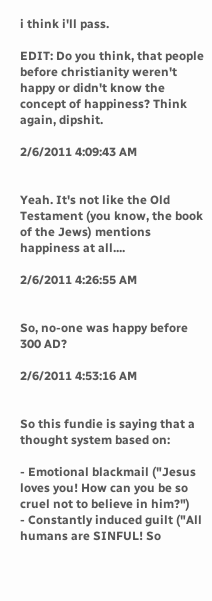i think i'll pass.

EDIT: Do you think, that people before christianity weren't happy or didn't know the concept of happiness? Think again, dipshit.

2/6/2011 4:09:43 AM


Yeah. It's not like the Old Testament (you know, the book of the Jews) mentions happiness at all....

2/6/2011 4:26:55 AM


So, no-one was happy before 300 AD?

2/6/2011 4:53:16 AM


So this fundie is saying that a thought system based on:

- Emotional blackmail ("Jesus loves you! How can you be so cruel not to believe in him?")
- Constantly induced guilt ("All humans are SINFUL! So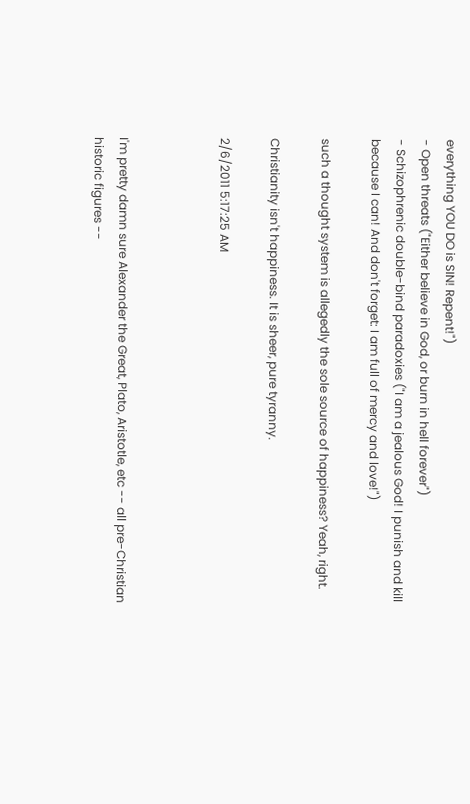everything YOU DO is SIN! Repent!")
- Open threats ("Either believe in God, or burn in hell forever")
- Schizophrenic double-bind paradoxies ("I am a jealous God! I punish and kill because I can! And don't forget: I am full of mercy and love!")

such a thought system is allegedly the sole source of happiness? Yeah, right.

Christianity isn't happiness. It is sheer, pure tyranny.

2/6/2011 5:17:25 AM



I'm pretty damn sure Alexander the Great, Plato, Aristotle, etc -- all pre-Christian historic figures --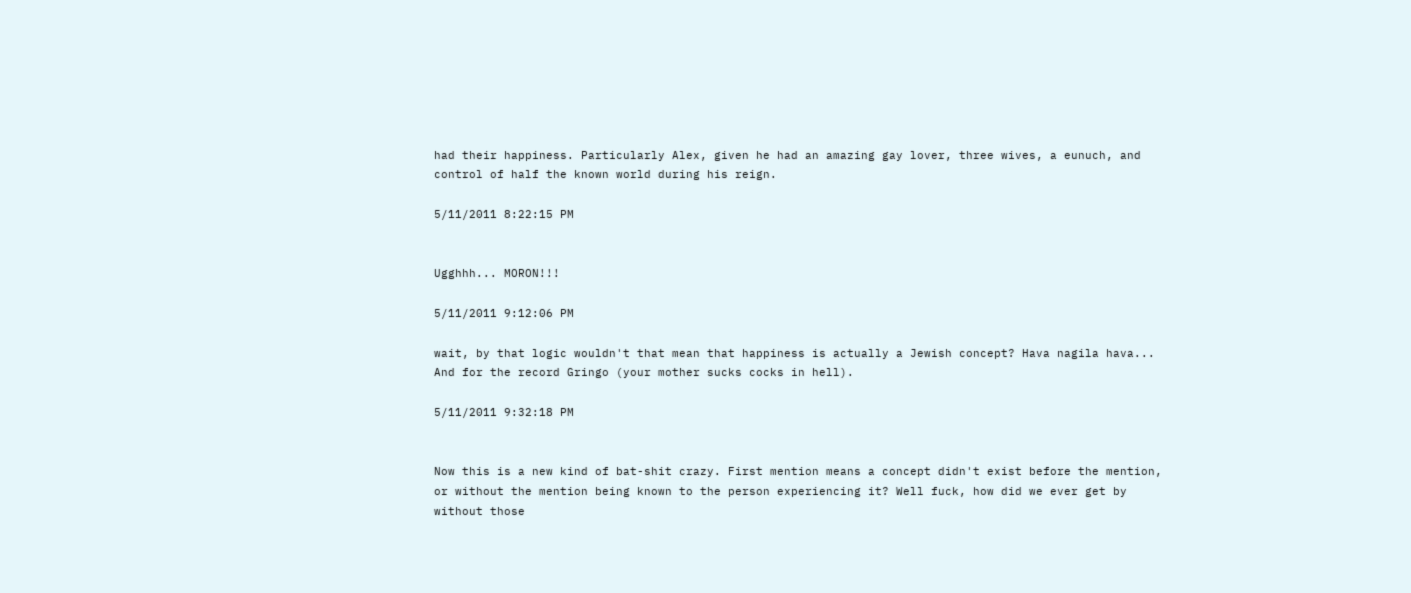had their happiness. Particularly Alex, given he had an amazing gay lover, three wives, a eunuch, and control of half the known world during his reign.

5/11/2011 8:22:15 PM


Ugghhh... MORON!!!

5/11/2011 9:12:06 PM

wait, by that logic wouldn't that mean that happiness is actually a Jewish concept? Hava nagila hava...
And for the record Gringo (your mother sucks cocks in hell).

5/11/2011 9:32:18 PM


Now this is a new kind of bat-shit crazy. First mention means a concept didn't exist before the mention, or without the mention being known to the person experiencing it? Well fuck, how did we ever get by without those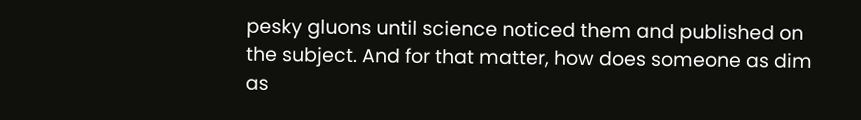pesky gluons until science noticed them and published on the subject. And for that matter, how does someone as dim as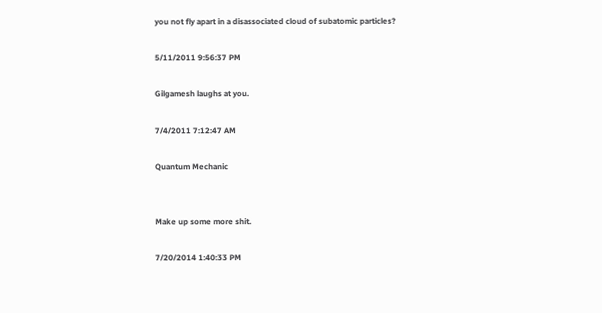you not fly apart in a disassociated cloud of subatomic particles?

5/11/2011 9:56:37 PM

Gilgamesh laughs at you.

7/4/2011 7:12:47 AM

Quantum Mechanic


Make up some more shit.

7/20/2014 1:40:33 PM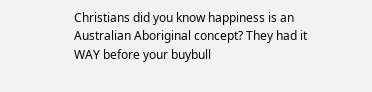Christians did you know happiness is an Australian Aboriginal concept? They had it WAY before your buybull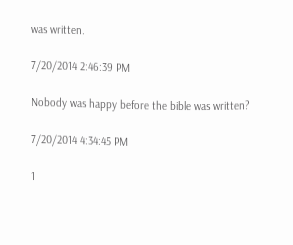was written.

7/20/2014 2:46:39 PM

Nobody was happy before the bible was written?

7/20/2014 4:34:45 PM

1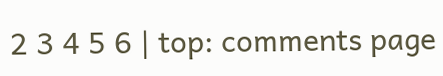2 3 4 5 6 | top: comments page